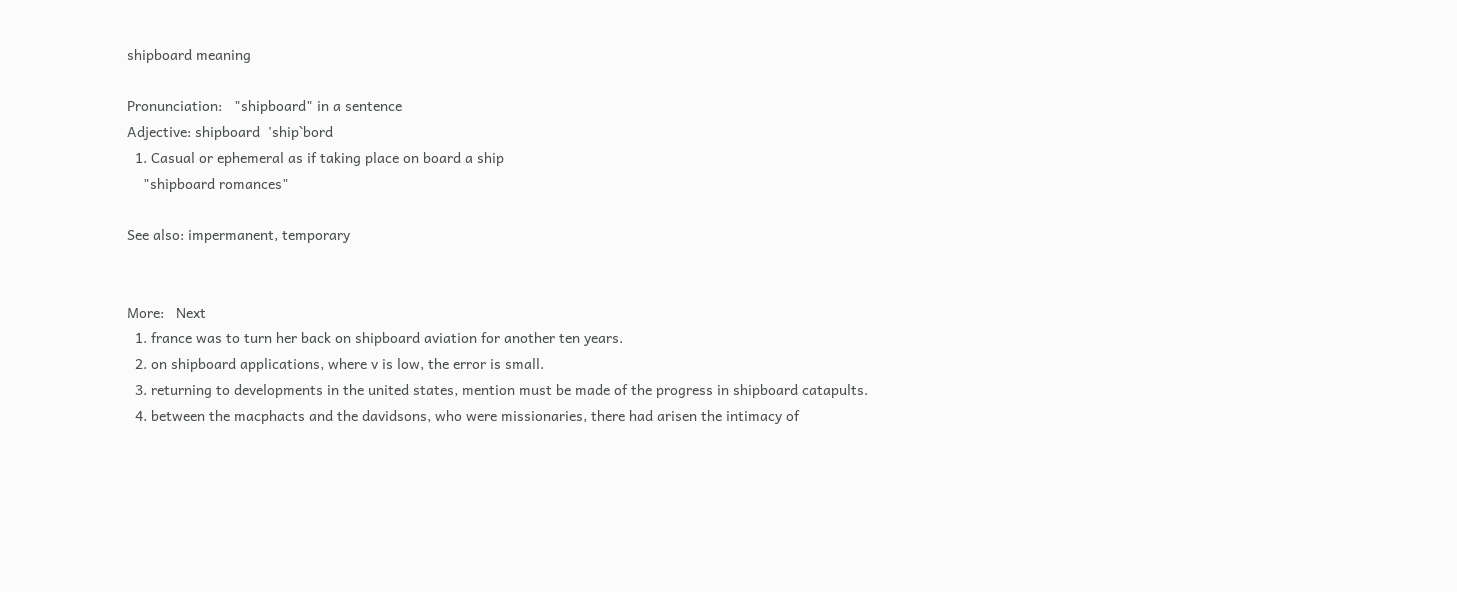shipboard meaning

Pronunciation:   "shipboard" in a sentence
Adjective: shipboard  'ship`bord
  1. Casual or ephemeral as if taking place on board a ship
    "shipboard romances"

See also: impermanent, temporary


More:   Next
  1. france was to turn her back on shipboard aviation for another ten years.
  2. on shipboard applications, where v is low, the error is small.
  3. returning to developments in the united states, mention must be made of the progress in shipboard catapults.
  4. between the macphacts and the davidsons, who were missionaries, there had arisen the intimacy of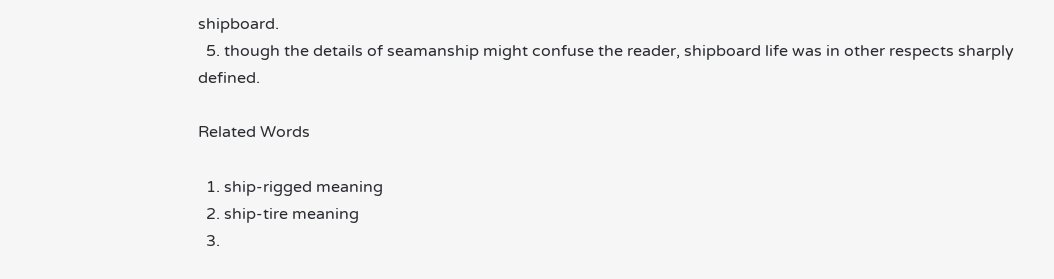shipboard.
  5. though the details of seamanship might confuse the reader, shipboard life was in other respects sharply defined.

Related Words

  1. ship-rigged meaning
  2. ship-tire meaning
  3.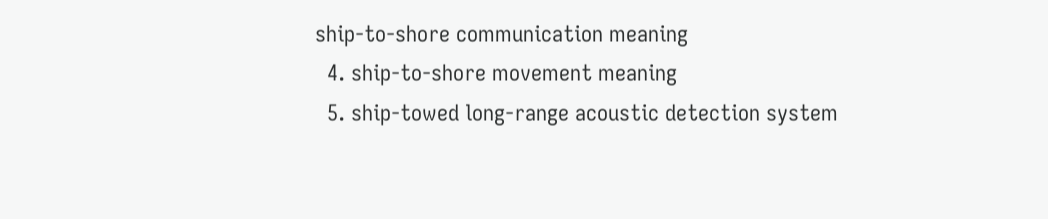ship-to-shore communication meaning
  4. ship-to-shore movement meaning
  5. ship-towed long-range acoustic detection system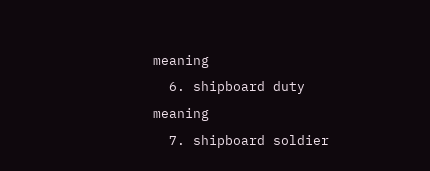meaning
  6. shipboard duty meaning
  7. shipboard soldier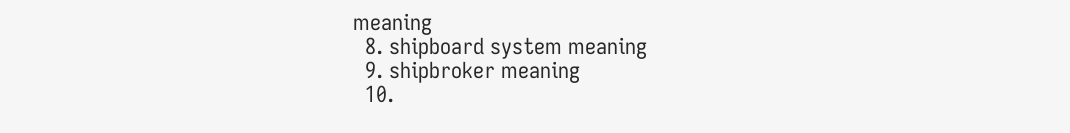meaning
  8. shipboard system meaning
  9. shipbroker meaning
  10.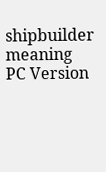shipbuilder meaning
PC Version